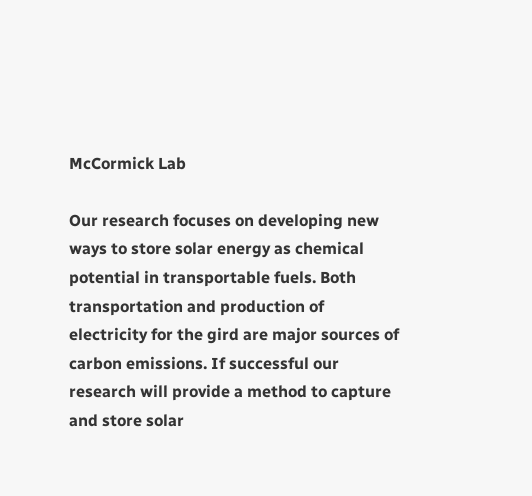McCormick Lab

Our research focuses on developing new ways to store solar energy as chemical potential in transportable fuels. Both transportation and production of electricity for the gird are major sources of carbon emissions. If successful our research will provide a method to capture and store solar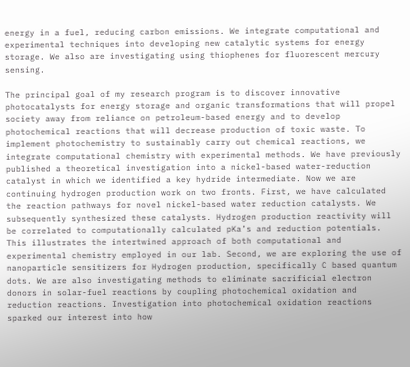energy in a fuel, reducing carbon emissions. We integrate computational and experimental techniques into developing new catalytic systems for energy storage. We also are investigating using thiophenes for fluorescent mercury sensing.

The principal goal of my research program is to discover innovative photocatalysts for energy storage and organic transformations that will propel society away from reliance on petroleum-based energy and to develop photochemical reactions that will decrease production of toxic waste. To implement photochemistry to sustainably carry out chemical reactions, we integrate computational chemistry with experimental methods. We have previously published a theoretical investigation into a nickel-based water-reduction catalyst in which we identified a key hydride intermediate. Now we are continuing hydrogen production work on two fronts. First, we have calculated the reaction pathways for novel nickel-based water reduction catalysts. We subsequently synthesized these catalysts. Hydrogen production reactivity will be correlated to computationally calculated pKa’s and reduction potentials. This illustrates the intertwined approach of both computational and experimental chemistry employed in our lab. Second, we are exploring the use of nanoparticle sensitizers for Hydrogen production, specifically C based quantum dots. We are also investigating methods to eliminate sacrificial electron donors in solar-fuel reactions by coupling photochemical oxidation and reduction reactions. Investigation into photochemical oxidation reactions sparked our interest into how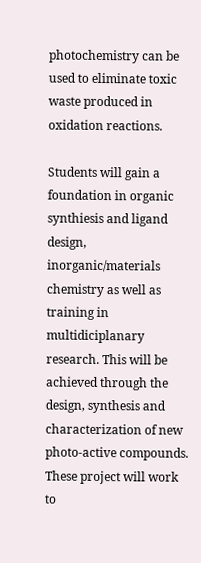photochemistry can be used to eliminate toxic waste produced in oxidation reactions.

Students will gain a foundation in organic synthiesis and ligand design, inorganic/materials chemistry as well as training in multidiciplanary research. This will be achieved through the design, synthesis and characterization of new photo-active compounds.  These project will work to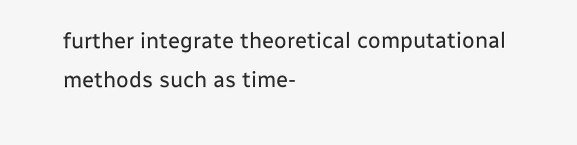further integrate theoretical computational methods such as time-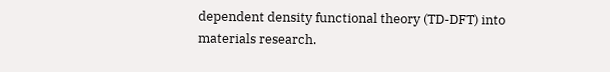dependent density functional theory (TD-DFT) into materials research.